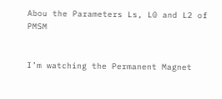Abou the Parameters Ls, L0 and L2 of PMSM


I’m watching the Permanent Magnet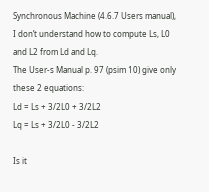Synchronous Machine (4.6.7 Users manual),
I don’t understand how to compute Ls, L0 and L2 from Ld and Lq.
The User-s Manual p. 97 (psim 10) give only these 2 equations:
Ld = Ls + 3/2L0 + 3/2L2
Lq = Ls + 3/2L0 - 3/2L2

Is it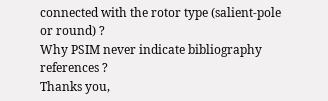connected with the rotor type (salient-pole or round) ?
Why PSIM never indicate bibliography references ?
Thanks you,